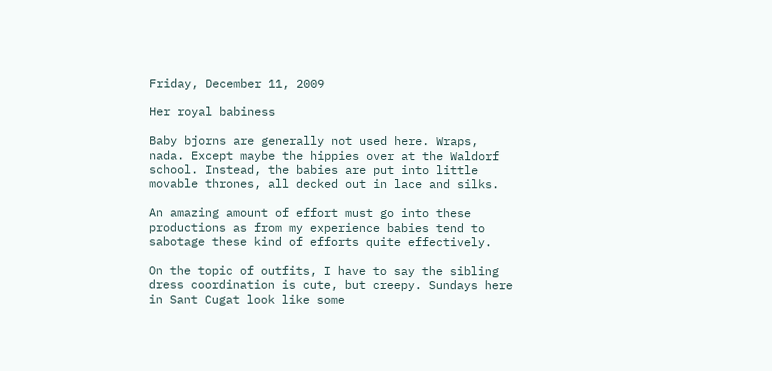Friday, December 11, 2009

Her royal babiness

Baby bjorns are generally not used here. Wraps, nada. Except maybe the hippies over at the Waldorf school. Instead, the babies are put into little movable thrones, all decked out in lace and silks.

An amazing amount of effort must go into these productions as from my experience babies tend to sabotage these kind of efforts quite effectively.

On the topic of outfits, I have to say the sibling dress coordination is cute, but creepy. Sundays here in Sant Cugat look like some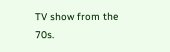TV show from the 70s.